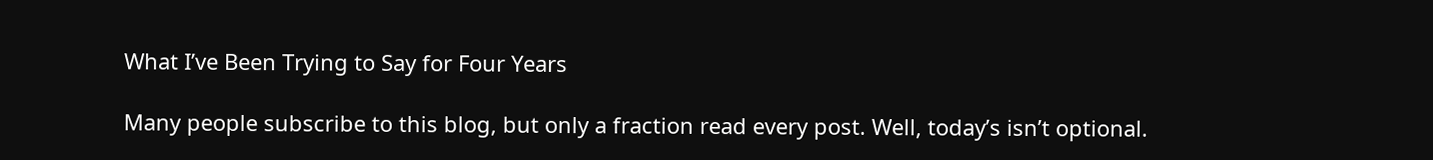What I’ve Been Trying to Say for Four Years

Many people subscribe to this blog, but only a fraction read every post. Well, today’s isn’t optional.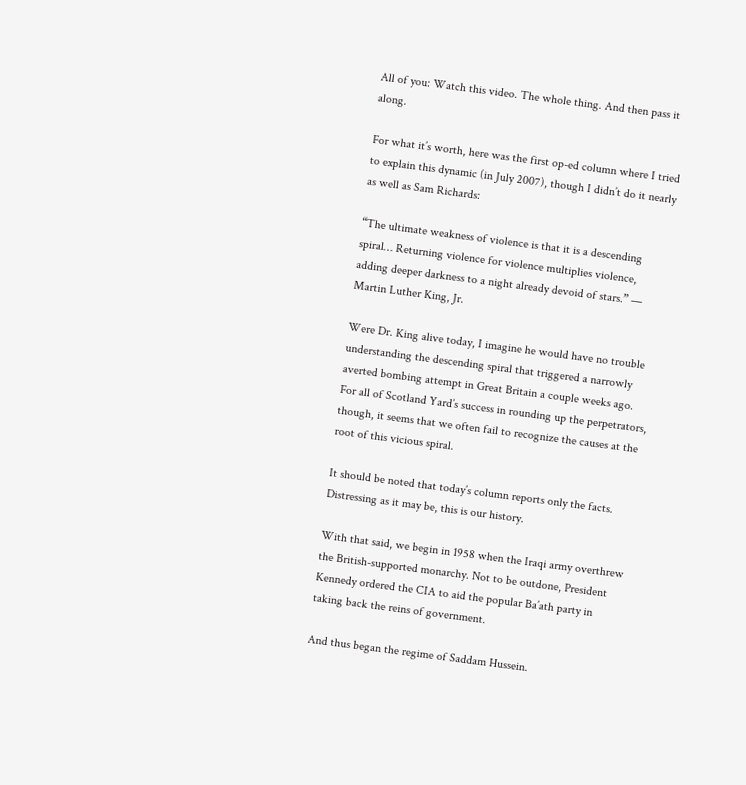All of you: Watch this video. The whole thing. And then pass it along.

For what it’s worth, here was the first op-ed column where I tried to explain this dynamic (in July 2007), though I didn’t do it nearly as well as Sam Richards:

“The ultimate weakness of violence is that it is a descending spiral… Returning violence for violence multiplies violence, adding deeper darkness to a night already devoid of stars.” — Martin Luther King, Jr.

Were Dr. King alive today, I imagine he would have no trouble understanding the descending spiral that triggered a narrowly averted bombing attempt in Great Britain a couple weeks ago. For all of Scotland Yard’s success in rounding up the perpetrators, though, it seems that we often fail to recognize the causes at the root of this vicious spiral.

It should be noted that today’s column reports only the facts. Distressing as it may be, this is our history.

With that said, we begin in 1958 when the Iraqi army overthrew the British-supported monarchy. Not to be outdone, President Kennedy ordered the CIA to aid the popular Ba’ath party in taking back the reins of government.

And thus began the regime of Saddam Hussein.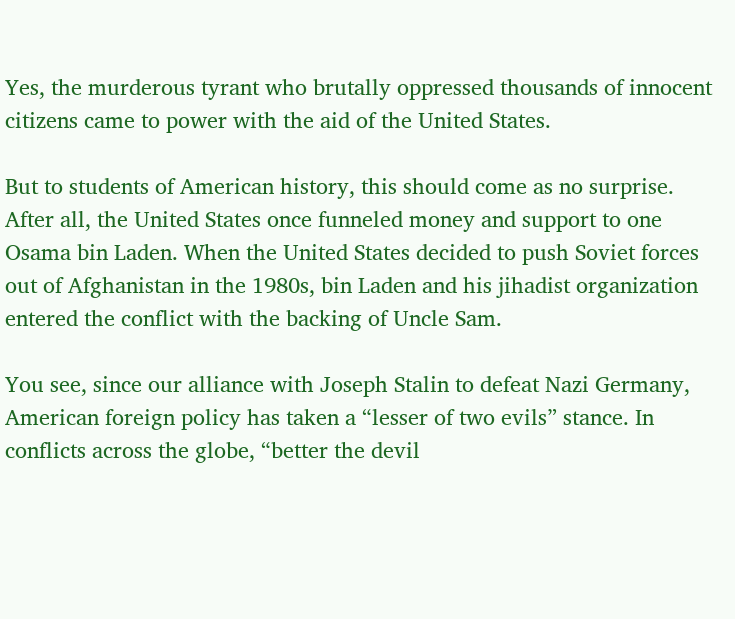Yes, the murderous tyrant who brutally oppressed thousands of innocent citizens came to power with the aid of the United States.

But to students of American history, this should come as no surprise. After all, the United States once funneled money and support to one Osama bin Laden. When the United States decided to push Soviet forces out of Afghanistan in the 1980s, bin Laden and his jihadist organization entered the conflict with the backing of Uncle Sam.

You see, since our alliance with Joseph Stalin to defeat Nazi Germany, American foreign policy has taken a “lesser of two evils” stance. In conflicts across the globe, “better the devil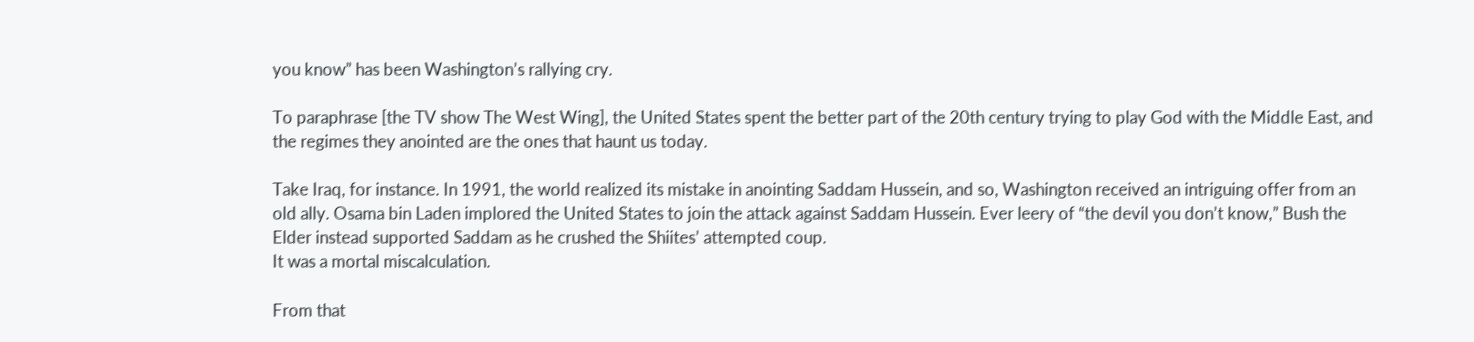you know” has been Washington’s rallying cry.

To paraphrase [the TV show The West Wing], the United States spent the better part of the 20th century trying to play God with the Middle East, and the regimes they anointed are the ones that haunt us today.

Take Iraq, for instance. In 1991, the world realized its mistake in anointing Saddam Hussein, and so, Washington received an intriguing offer from an old ally. Osama bin Laden implored the United States to join the attack against Saddam Hussein. Ever leery of “the devil you don’t know,” Bush the Elder instead supported Saddam as he crushed the Shiites’ attempted coup.
It was a mortal miscalculation.

From that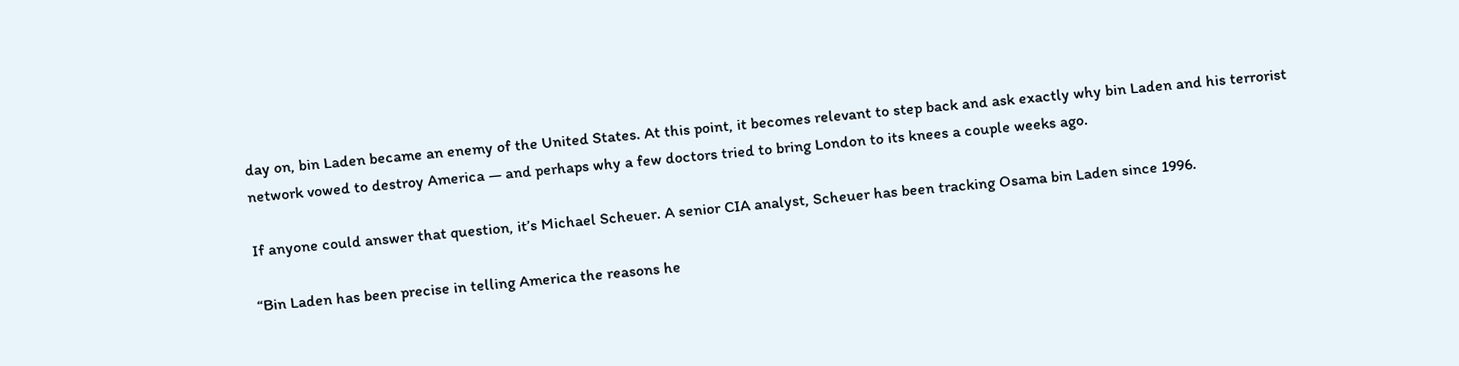day on, bin Laden became an enemy of the United States. At this point, it becomes relevant to step back and ask exactly why bin Laden and his terrorist network vowed to destroy America — and perhaps why a few doctors tried to bring London to its knees a couple weeks ago.

If anyone could answer that question, it’s Michael Scheuer. A senior CIA analyst, Scheuer has been tracking Osama bin Laden since 1996.

“Bin Laden has been precise in telling America the reasons he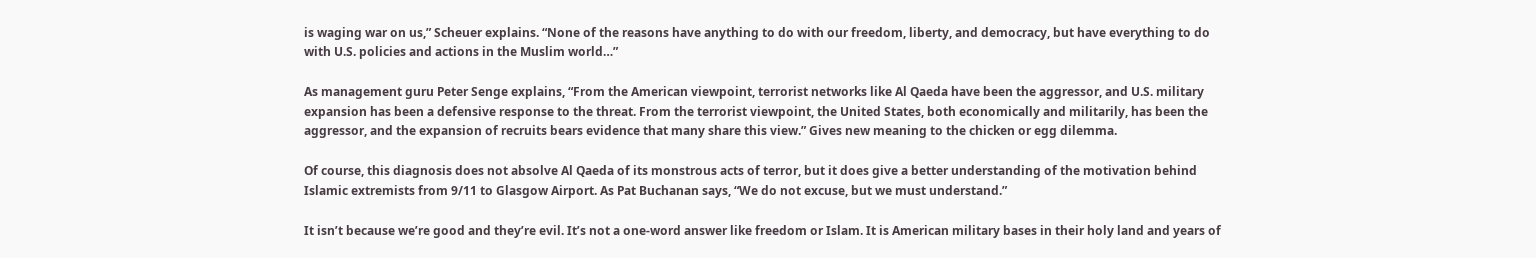is waging war on us,” Scheuer explains. “None of the reasons have anything to do with our freedom, liberty, and democracy, but have everything to do with U.S. policies and actions in the Muslim world…”

As management guru Peter Senge explains, “From the American viewpoint, terrorist networks like Al Qaeda have been the aggressor, and U.S. military expansion has been a defensive response to the threat. From the terrorist viewpoint, the United States, both economically and militarily, has been the aggressor, and the expansion of recruits bears evidence that many share this view.” Gives new meaning to the chicken or egg dilemma.

Of course, this diagnosis does not absolve Al Qaeda of its monstrous acts of terror, but it does give a better understanding of the motivation behind Islamic extremists from 9/11 to Glasgow Airport. As Pat Buchanan says, “We do not excuse, but we must understand.”

It isn’t because we’re good and they’re evil. It’s not a one-word answer like freedom or Islam. It is American military bases in their holy land and years of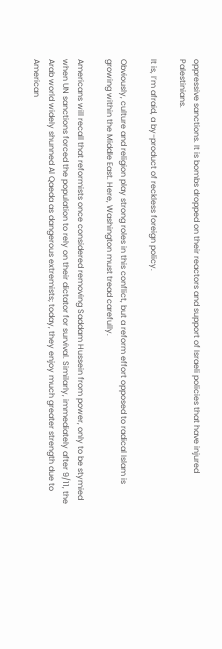oppressive sanctions. It is bombs dropped on their reactors and support of Israeli policies that have injured Palestinians.

It is, I’m afraid, a by-product of reckless foreign policy.

Obviously, culture and religion play strong roles in this conflict, but a reform effort opposed to radical Islam is growing within the Middle East. Here, Washington must tread carefully.

Americans will recall that reformists once considered removing Saddam Hussein from power, only to be stymied when UN sanctions forced the population to rely on their dictator for survival. Similarly, immediately after 9/11, the Arab world widely shunned Al Qaeda as dangerous extremists; today, they enjoy much greater strength due to American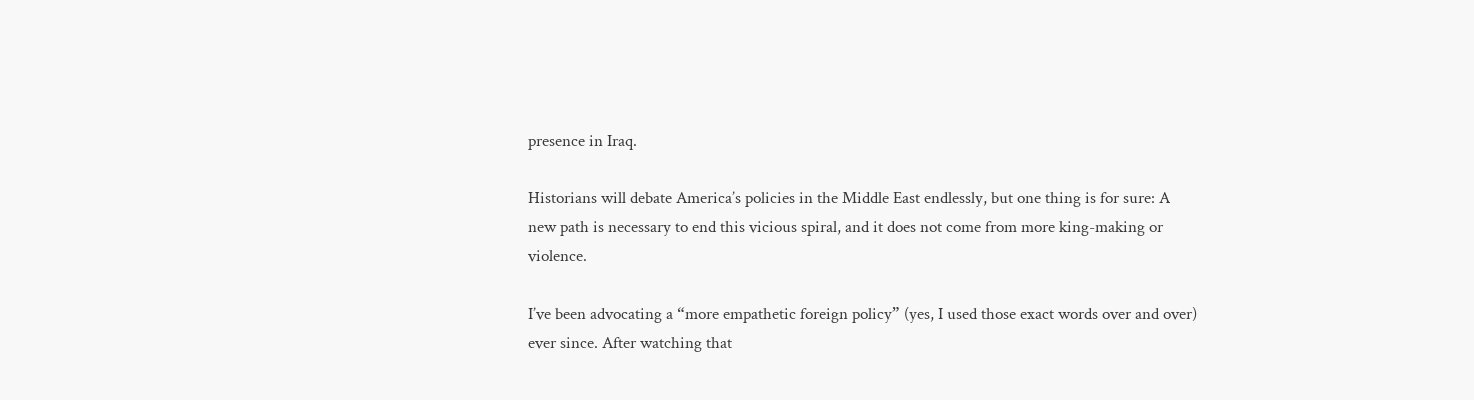presence in Iraq.

Historians will debate America’s policies in the Middle East endlessly, but one thing is for sure: A new path is necessary to end this vicious spiral, and it does not come from more king-making or violence.

I’ve been advocating a “more empathetic foreign policy” (yes, I used those exact words over and over) ever since. After watching that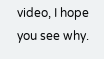video, I hope you see why.